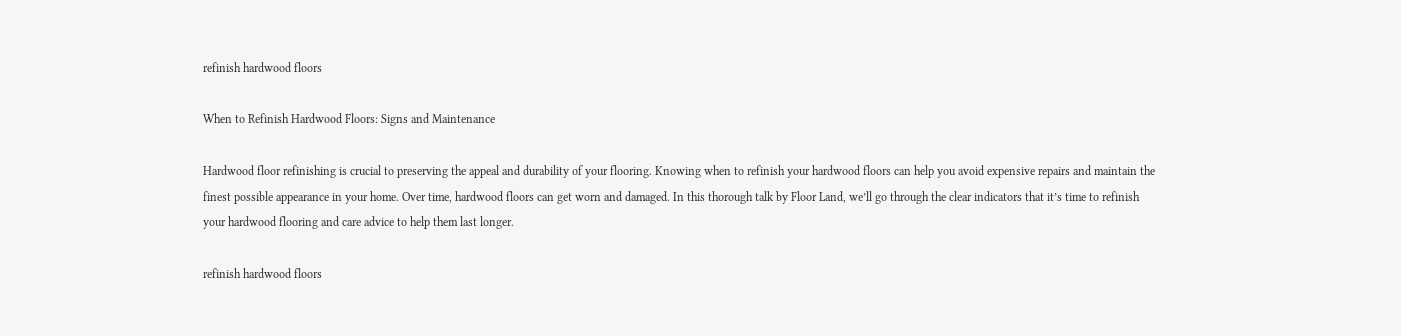refinish hardwood floors

When to Refinish Hardwood Floors: Signs and Maintenance

Hardwood floor refinishing is crucial to preserving the appeal and durability of your flooring. Knowing when to refinish your hardwood floors can help you avoid expensive repairs and maintain the finest possible appearance in your home. Over time, hardwood floors can get worn and damaged. In this thorough talk by Floor Land, we’ll go through the clear indicators that it’s time to refinish your hardwood flooring and care advice to help them last longer.

refinish hardwood floors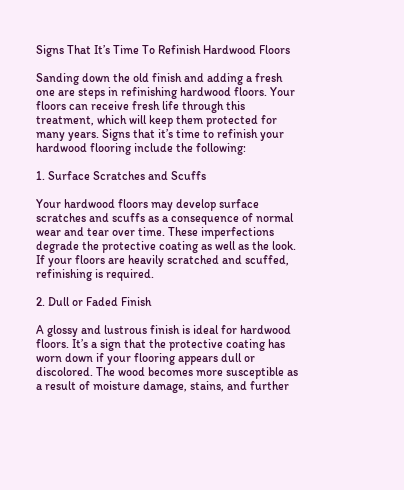Signs That It’s Time To Refinish Hardwood Floors

Sanding down the old finish and adding a fresh one are steps in refinishing hardwood floors. Your floors can receive fresh life through this treatment, which will keep them protected for many years. Signs that it’s time to refinish your hardwood flooring include the following:

1. Surface Scratches and Scuffs

Your hardwood floors may develop surface scratches and scuffs as a consequence of normal wear and tear over time. These imperfections degrade the protective coating as well as the look. If your floors are heavily scratched and scuffed, refinishing is required.

2. Dull or Faded Finish

A glossy and lustrous finish is ideal for hardwood floors. It’s a sign that the protective coating has worn down if your flooring appears dull or discolored. The wood becomes more susceptible as a result of moisture damage, stains, and further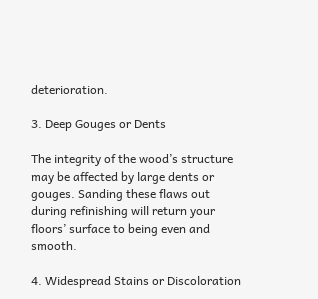deterioration.

3. Deep Gouges or Dents

The integrity of the wood’s structure may be affected by large dents or gouges. Sanding these flaws out during refinishing will return your floors’ surface to being even and smooth.

4. Widespread Stains or Discoloration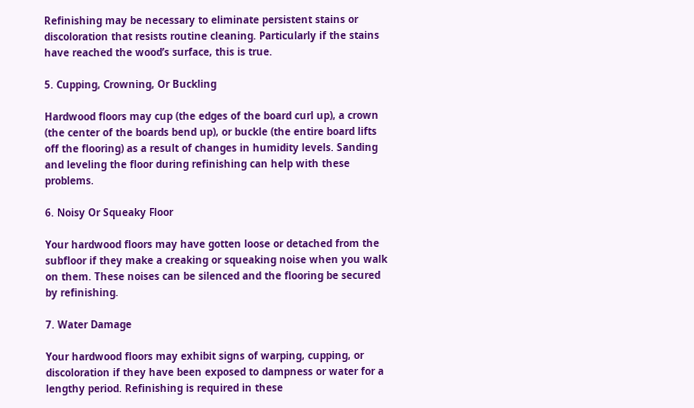Refinishing may be necessary to eliminate persistent stains or discoloration that resists routine cleaning. Particularly if the stains have reached the wood’s surface, this is true.

5. Cupping, Crowning, Or Buckling

Hardwood floors may cup (the edges of the board curl up), a crown (the center of the boards bend up), or buckle (the entire board lifts off the flooring) as a result of changes in humidity levels. Sanding and leveling the floor during refinishing can help with these problems.

6. Noisy Or Squeaky Floor

Your hardwood floors may have gotten loose or detached from the subfloor if they make a creaking or squeaking noise when you walk on them. These noises can be silenced and the flooring be secured by refinishing.

7. Water Damage

Your hardwood floors may exhibit signs of warping, cupping, or discoloration if they have been exposed to dampness or water for a lengthy period. Refinishing is required in these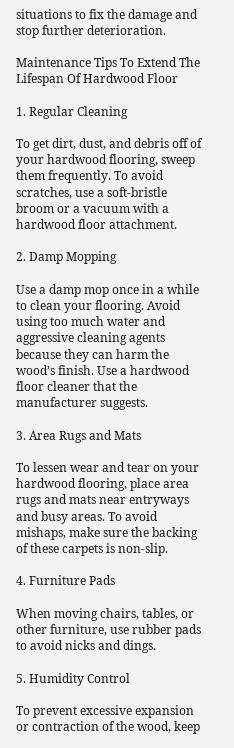situations to fix the damage and stop further deterioration.

Maintenance Tips To Extend The Lifespan Of Hardwood Floor

1. Regular Cleaning

To get dirt, dust, and debris off of your hardwood flooring, sweep them frequently. To avoid scratches, use a soft-bristle broom or a vacuum with a hardwood floor attachment.

2. Damp Mopping

Use a damp mop once in a while to clean your flooring. Avoid using too much water and aggressive cleaning agents because they can harm the wood’s finish. Use a hardwood floor cleaner that the manufacturer suggests.

3. Area Rugs and Mats

To lessen wear and tear on your hardwood flooring, place area rugs and mats near entryways and busy areas. To avoid mishaps, make sure the backing of these carpets is non-slip.

4. Furniture Pads

When moving chairs, tables, or other furniture, use rubber pads to avoid nicks and dings.

5. Humidity Control

To prevent excessive expansion or contraction of the wood, keep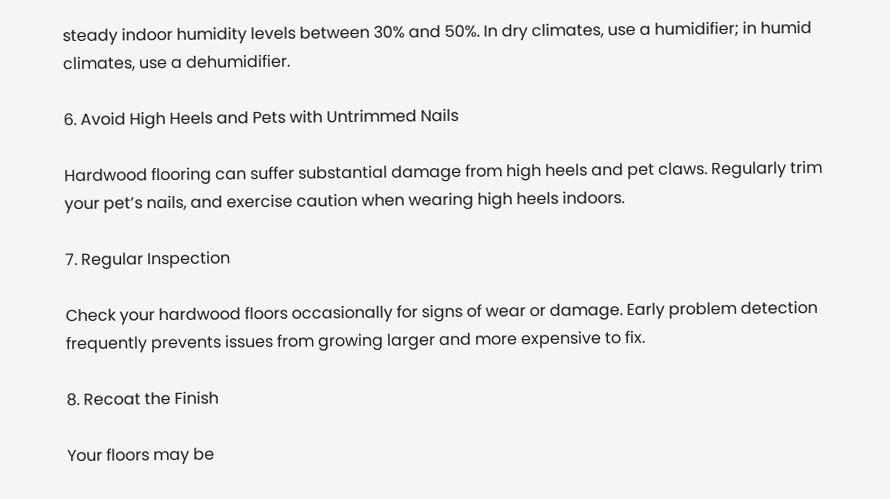steady indoor humidity levels between 30% and 50%. In dry climates, use a humidifier; in humid climates, use a dehumidifier.

6. Avoid High Heels and Pets with Untrimmed Nails

Hardwood flooring can suffer substantial damage from high heels and pet claws. Regularly trim your pet’s nails, and exercise caution when wearing high heels indoors.

7. Regular Inspection

Check your hardwood floors occasionally for signs of wear or damage. Early problem detection frequently prevents issues from growing larger and more expensive to fix.

8. Recoat the Finish

Your floors may be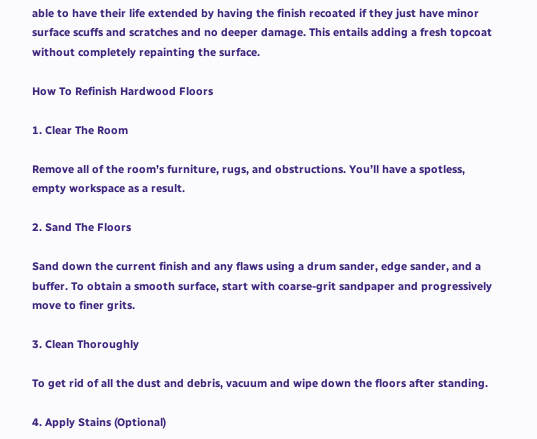able to have their life extended by having the finish recoated if they just have minor surface scuffs and scratches and no deeper damage. This entails adding a fresh topcoat without completely repainting the surface.

How To Refinish Hardwood Floors

1. Clear The Room

Remove all of the room’s furniture, rugs, and obstructions. You’ll have a spotless, empty workspace as a result.

2. Sand The Floors

Sand down the current finish and any flaws using a drum sander, edge sander, and a buffer. To obtain a smooth surface, start with coarse-grit sandpaper and progressively move to finer grits.

3. Clean Thoroughly

To get rid of all the dust and debris, vacuum and wipe down the floors after standing.

4. Apply Stains (Optional)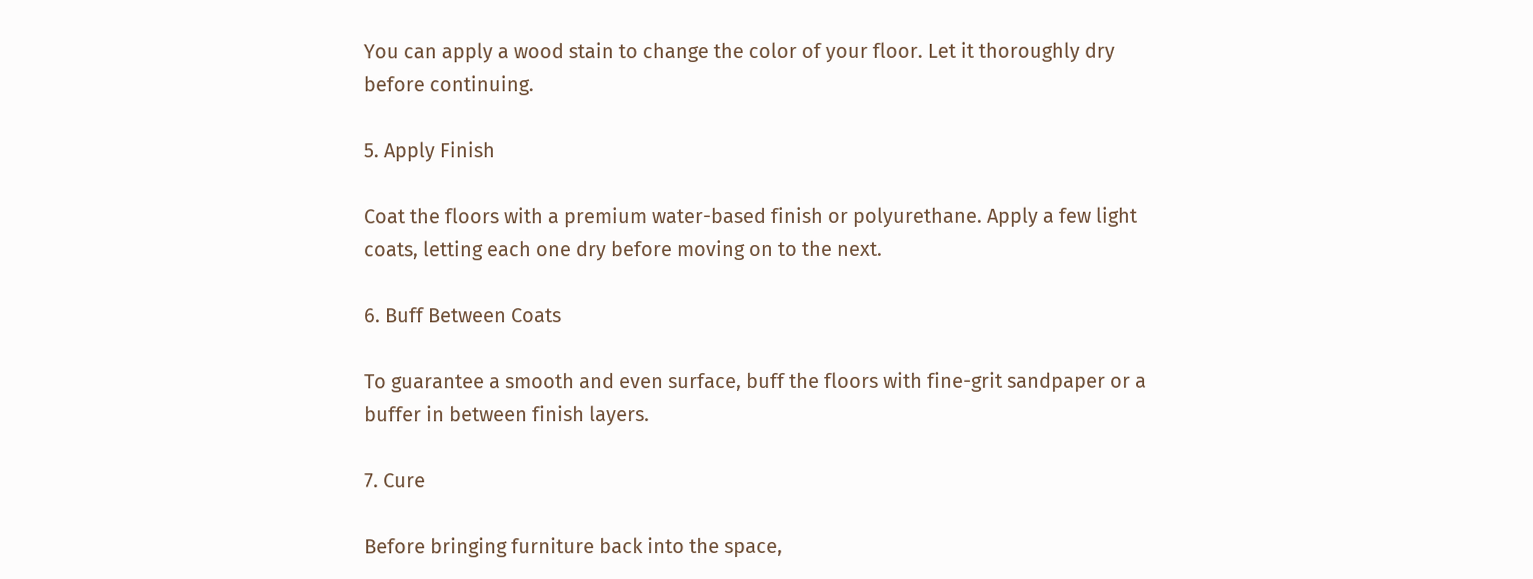You can apply a wood stain to change the color of your floor. Let it thoroughly dry before continuing.

5. Apply Finish

Coat the floors with a premium water-based finish or polyurethane. Apply a few light coats, letting each one dry before moving on to the next.

6. Buff Between Coats

To guarantee a smooth and even surface, buff the floors with fine-grit sandpaper or a buffer in between finish layers.

7. Cure

Before bringing furniture back into the space,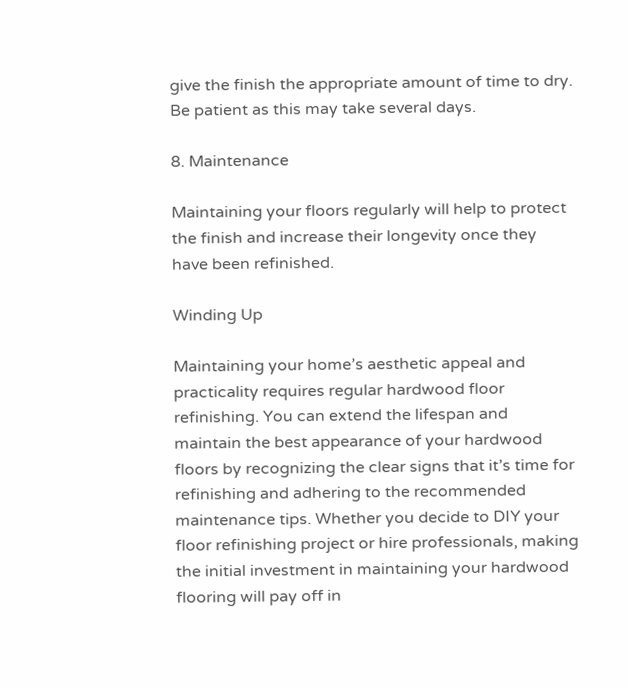give the finish the appropriate amount of time to dry. Be patient as this may take several days.

8. Maintenance

Maintaining your floors regularly will help to protect the finish and increase their longevity once they have been refinished.

Winding Up

Maintaining your home’s aesthetic appeal and practicality requires regular hardwood floor refinishing. You can extend the lifespan and maintain the best appearance of your hardwood floors by recognizing the clear signs that it’s time for refinishing and adhering to the recommended maintenance tips. Whether you decide to DIY your floor refinishing project or hire professionals, making the initial investment in maintaining your hardwood flooring will pay off in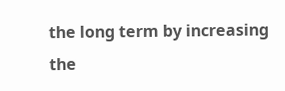the long term by increasing the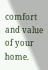comfort and value of your home.